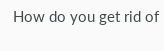How do you get rid of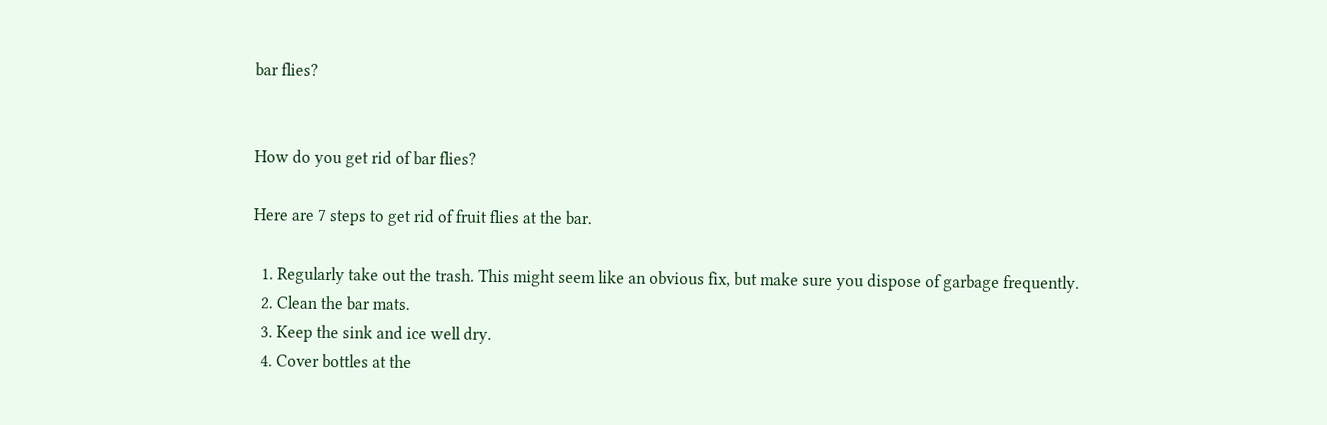bar flies?


How do you get rid of bar flies?

Here are 7 steps to get rid of fruit flies at the bar.

  1. Regularly take out the trash. This might seem like an obvious fix, but make sure you dispose of garbage frequently.
  2. Clean the bar mats.
  3. Keep the sink and ice well dry.
  4. Cover bottles at the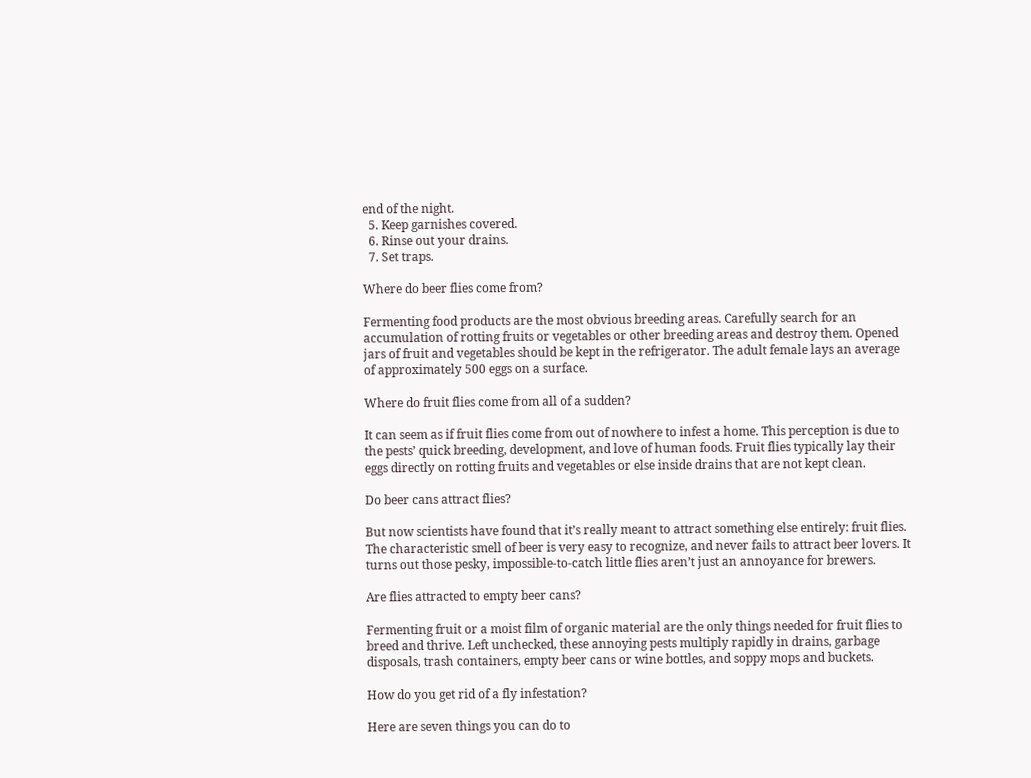end of the night.
  5. Keep garnishes covered.
  6. Rinse out your drains.
  7. Set traps.

Where do beer flies come from?

Fermenting food products are the most obvious breeding areas. Carefully search for an accumulation of rotting fruits or vegetables or other breeding areas and destroy them. Opened jars of fruit and vegetables should be kept in the refrigerator. The adult female lays an average of approximately 500 eggs on a surface.

Where do fruit flies come from all of a sudden?

It can seem as if fruit flies come from out of nowhere to infest a home. This perception is due to the pests’ quick breeding, development, and love of human foods. Fruit flies typically lay their eggs directly on rotting fruits and vegetables or else inside drains that are not kept clean.

Do beer cans attract flies?

But now scientists have found that it’s really meant to attract something else entirely: fruit flies. The characteristic smell of beer is very easy to recognize, and never fails to attract beer lovers. It turns out those pesky, impossible-to-catch little flies aren’t just an annoyance for brewers.

Are flies attracted to empty beer cans?

Fermenting fruit or a moist film of organic material are the only things needed for fruit flies to breed and thrive. Left unchecked, these annoying pests multiply rapidly in drains, garbage disposals, trash containers, empty beer cans or wine bottles, and soppy mops and buckets.

How do you get rid of a fly infestation?

Here are seven things you can do to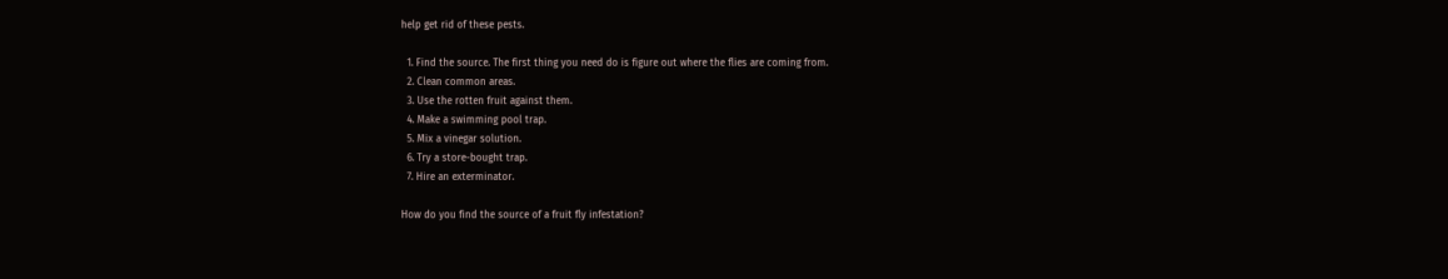help get rid of these pests.

  1. Find the source. The first thing you need do is figure out where the flies are coming from.
  2. Clean common areas.
  3. Use the rotten fruit against them.
  4. Make a swimming pool trap.
  5. Mix a vinegar solution.
  6. Try a store-bought trap.
  7. Hire an exterminator.

How do you find the source of a fruit fly infestation?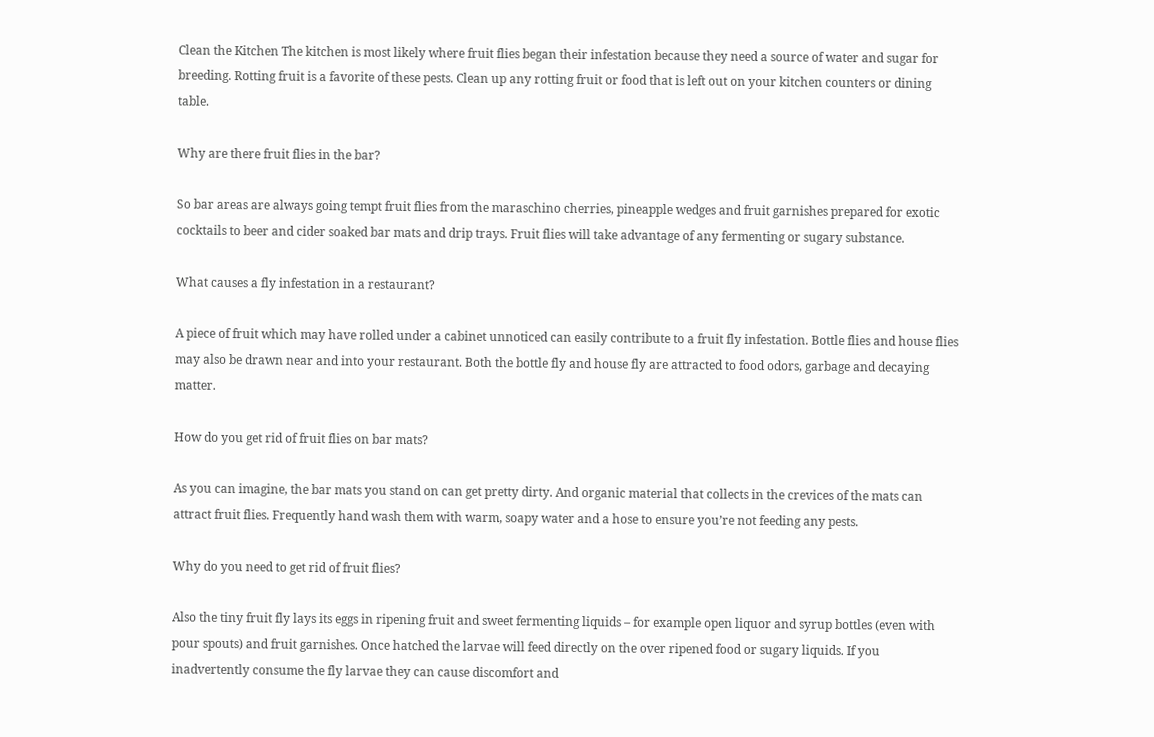Clean the Kitchen The kitchen is most likely where fruit flies began their infestation because they need a source of water and sugar for breeding. Rotting fruit is a favorite of these pests. Clean up any rotting fruit or food that is left out on your kitchen counters or dining table.

Why are there fruit flies in the bar?

So bar areas are always going tempt fruit flies from the maraschino cherries, pineapple wedges and fruit garnishes prepared for exotic cocktails to beer and cider soaked bar mats and drip trays. Fruit flies will take advantage of any fermenting or sugary substance.

What causes a fly infestation in a restaurant?

A piece of fruit which may have rolled under a cabinet unnoticed can easily contribute to a fruit fly infestation. Bottle flies and house flies may also be drawn near and into your restaurant. Both the bottle fly and house fly are attracted to food odors, garbage and decaying matter.

How do you get rid of fruit flies on bar mats?

As you can imagine, the bar mats you stand on can get pretty dirty. And organic material that collects in the crevices of the mats can attract fruit flies. Frequently hand wash them with warm, soapy water and a hose to ensure you’re not feeding any pests.

Why do you need to get rid of fruit flies?

Also the tiny fruit fly lays its eggs in ripening fruit and sweet fermenting liquids – for example open liquor and syrup bottles (even with pour spouts) and fruit garnishes. Once hatched the larvae will feed directly on the over ripened food or sugary liquids. If you inadvertently consume the fly larvae they can cause discomfort and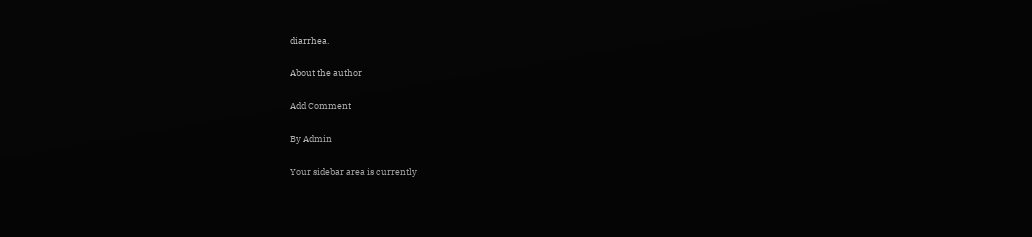diarrhea.

About the author

Add Comment

By Admin

Your sidebar area is currently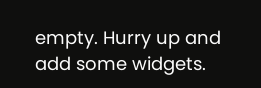empty. Hurry up and add some widgets.